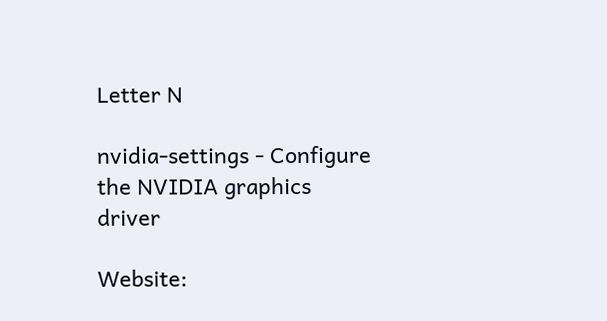Letter N

nvidia-settings - Configure the NVIDIA graphics driver

Website: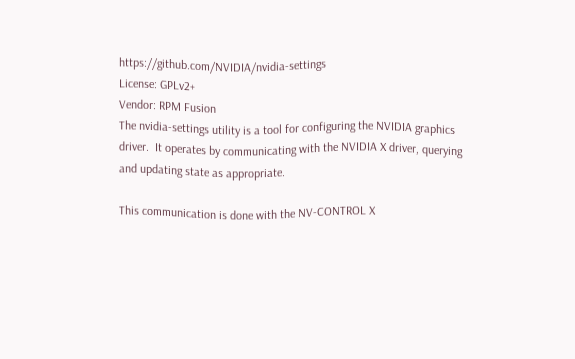https://github.com/NVIDIA/nvidia-settings
License: GPLv2+
Vendor: RPM Fusion
The nvidia-settings utility is a tool for configuring the NVIDIA graphics
driver.  It operates by communicating with the NVIDIA X driver, querying
and updating state as appropriate.

This communication is done with the NV-CONTROL X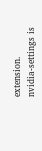extension.
nvidia-settings is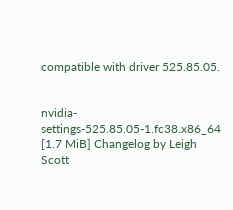compatible with driver 525.85.05.


nvidia-settings-525.85.05-1.fc38.x86_64 [1.7 MiB] Changelog by Leigh Scott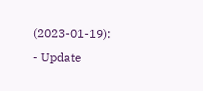(2023-01-19):
- Update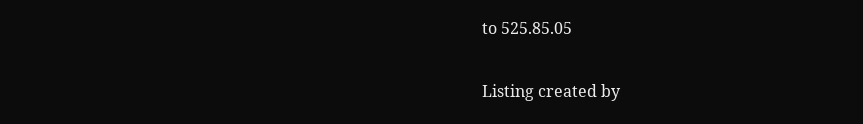to 525.85.05

Listing created by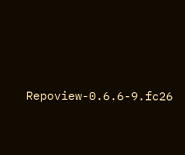Repoview-0.6.6-9.fc26